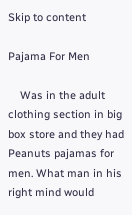Skip to content

Pajama For Men

    Was in the adult clothing section in big box store and they had Peanuts pajamas for men. What man in his right mind would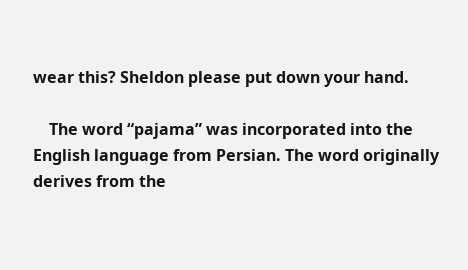wear this? Sheldon please put down your hand.

    The word “pajama” was incorporated into the English language from Persian. The word originally derives from the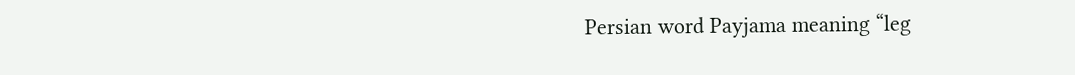Persian word Payjama meaning “leg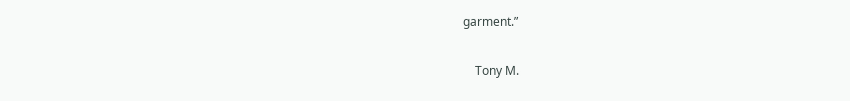garment.”

    Tony M.